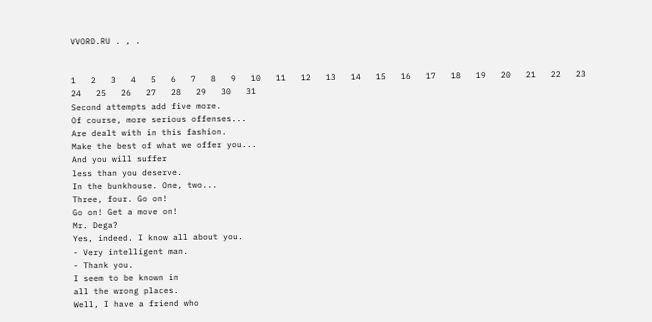VVORD.RU . , .


1   2   3   4   5   6   7   8   9   10   11   12   13   14   15   16   17   18   19   20   21   22   23   24   25   26   27   28   29   30   31
Second attempts add five more.
Of course, more serious offenses...
Are dealt with in this fashion.
Make the best of what we offer you...
And you will suffer
less than you deserve.
In the bunkhouse. One, two...
Three, four. Go on!
Go on! Get a move on!
Mr. Dega?
Yes, indeed. I know all about you.
- Very intelligent man.
- Thank you.
I seem to be known in
all the wrong places.
Well, I have a friend who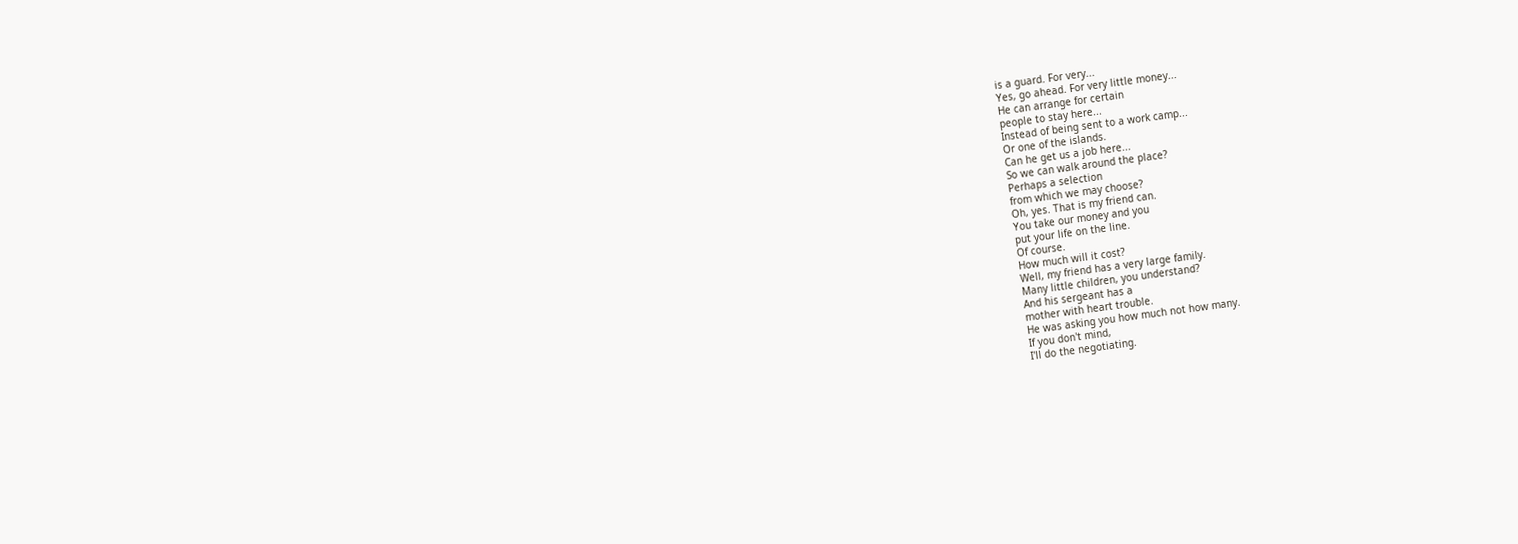is a guard. For very...
Yes, go ahead. For very little money...
He can arrange for certain
people to stay here...
Instead of being sent to a work camp...
Or one of the islands.
Can he get us a job here...
So we can walk around the place?
Perhaps a selection
from which we may choose?
Oh, yes. That is my friend can.
You take our money and you
put your life on the line.
Of course.
How much will it cost?
Well, my friend has a very large family.
Many little children, you understand?
And his sergeant has a
mother with heart trouble.
He was asking you how much not how many.
If you don't mind,
I'll do the negotiating.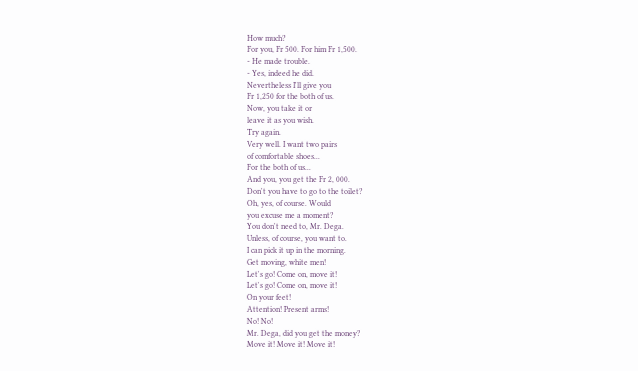How much?
For you, Fr 500. For him Fr 1,500.
- He made trouble.
- Yes, indeed he did.
Nevertheless I'll give you
Fr 1,250 for the both of us.
Now, you take it or
leave it as you wish.
Try again.
Very well. I want two pairs
of comfortable shoes...
For the both of us...
And you, you get the Fr 2, 000.
Don't you have to go to the toilet?
Oh, yes, of course. Would
you excuse me a moment?
You don't need to, Mr. Dega.
Unless, of course, you want to.
I can pick it up in the morning.
Get moving, white men!
Let's go! Come on, move it!
Let's go! Come on, move it!
On your feet!
Attention! Present arms!
No! No!
Mr. Dega, did you get the money?
Move it! Move it! Move it!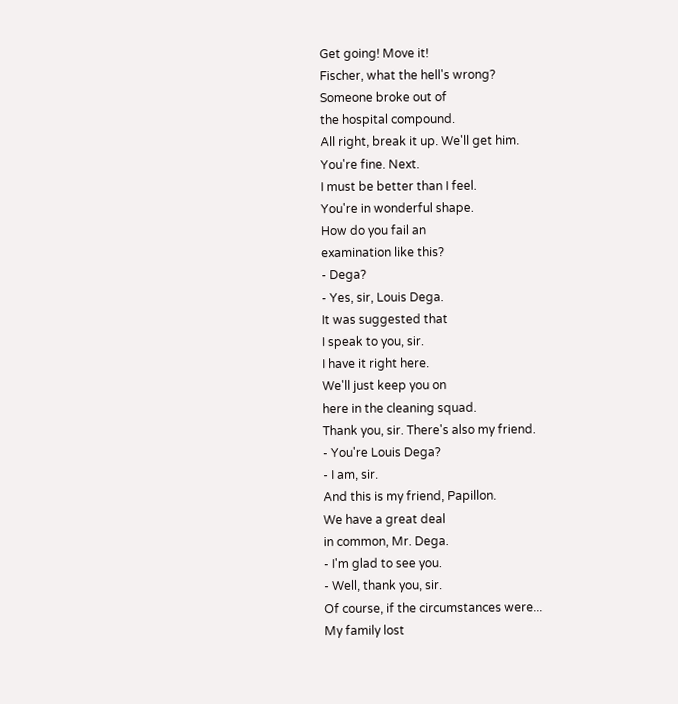Get going! Move it!
Fischer, what the hell's wrong?
Someone broke out of
the hospital compound.
All right, break it up. We'll get him.
You're fine. Next.
I must be better than I feel.
You're in wonderful shape.
How do you fail an
examination like this?
- Dega?
- Yes, sir, Louis Dega.
It was suggested that
I speak to you, sir.
I have it right here.
We'll just keep you on
here in the cleaning squad.
Thank you, sir. There's also my friend.
- You're Louis Dega?
- I am, sir.
And this is my friend, Papillon.
We have a great deal
in common, Mr. Dega.
- I'm glad to see you.
- Well, thank you, sir.
Of course, if the circumstances were...
My family lost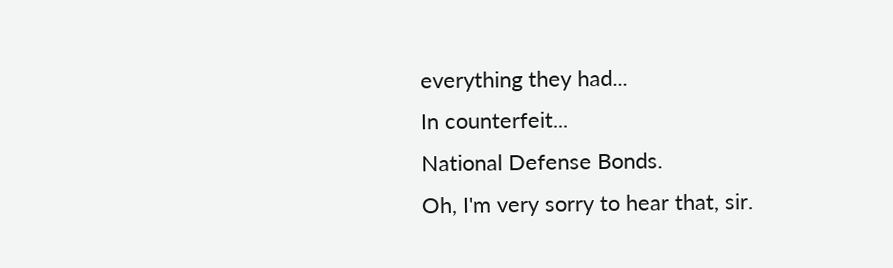everything they had...
In counterfeit...
National Defense Bonds.
Oh, I'm very sorry to hear that, sir.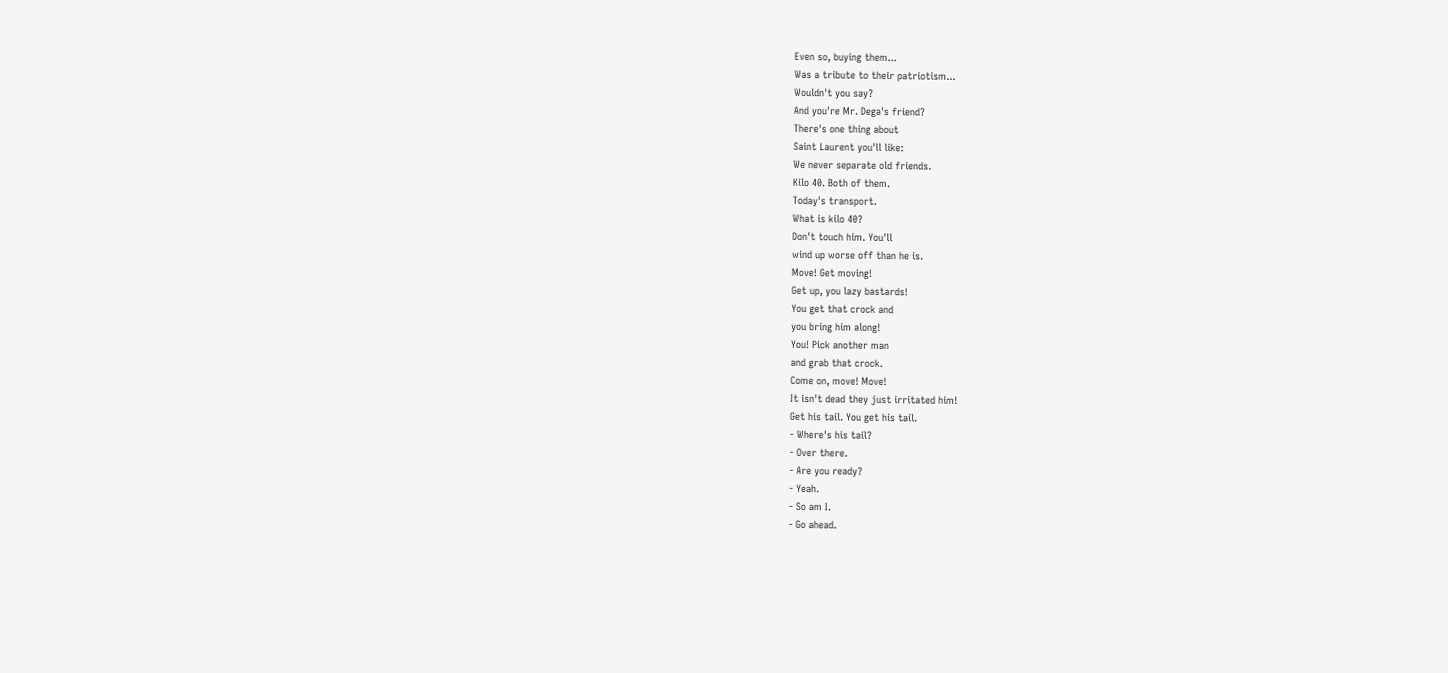Even so, buying them...
Was a tribute to their patriotism...
Wouldn't you say?
And you're Mr. Dega's friend?
There's one thing about
Saint Laurent you'll like:
We never separate old friends.
Kilo 40. Both of them.
Today's transport.
What is kilo 40?
Don't touch him. You'll
wind up worse off than he is.
Move! Get moving!
Get up, you lazy bastards!
You get that crock and
you bring him along!
You! Pick another man
and grab that crock.
Come on, move! Move!
It isn't dead they just irritated him!
Get his tail. You get his tail.
- Where's his tail?
- Over there.
- Are you ready?
- Yeah.
- So am I.
- Go ahead.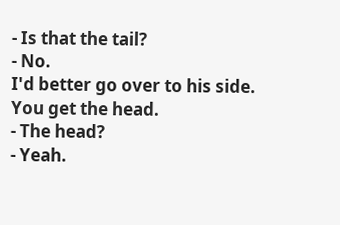- Is that the tail?
- No.
I'd better go over to his side.
You get the head.
- The head?
- Yeah.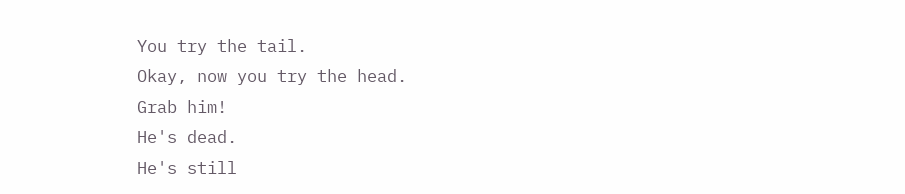You try the tail.
Okay, now you try the head.
Grab him!
He's dead.
He's still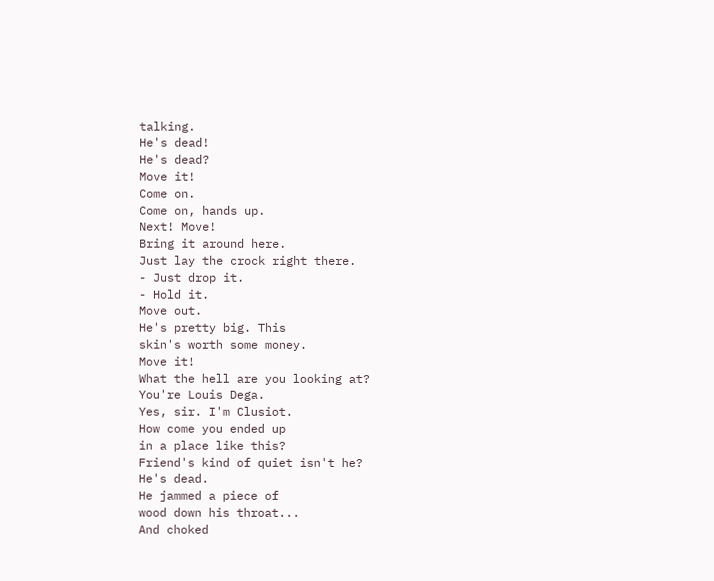talking.
He's dead!
He's dead?
Move it!
Come on.
Come on, hands up.
Next! Move!
Bring it around here.
Just lay the crock right there.
- Just drop it.
- Hold it.
Move out.
He's pretty big. This
skin's worth some money.
Move it!
What the hell are you looking at?
You're Louis Dega.
Yes, sir. I'm Clusiot.
How come you ended up
in a place like this?
Friend's kind of quiet isn't he?
He's dead.
He jammed a piece of
wood down his throat...
And choked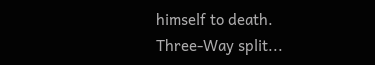himself to death.
Three-Way split...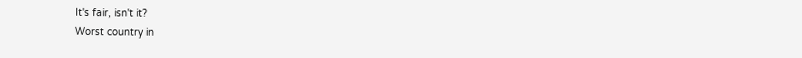It's fair, isn't it?
Worst country in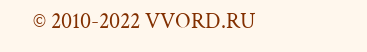© 2010-2022 VVORD.RU